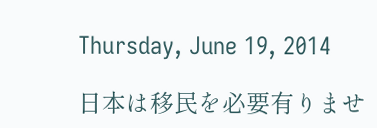Thursday, June 19, 2014

日本は移民を必要有りませ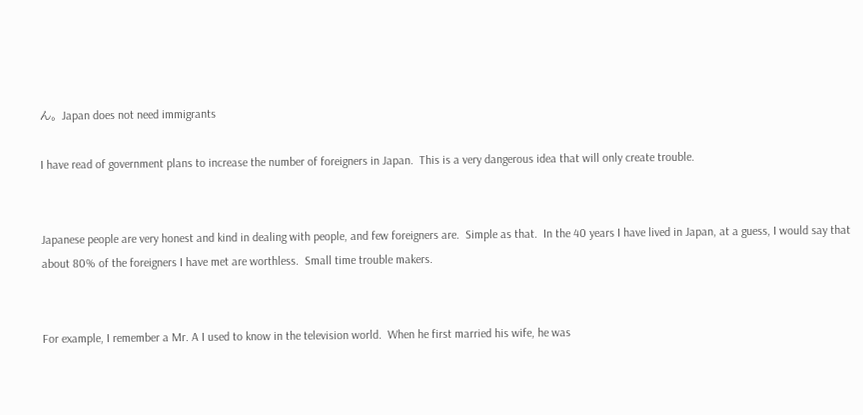ん。 Japan does not need immigrants

I have read of government plans to increase the number of foreigners in Japan.  This is a very dangerous idea that will only create trouble.


Japanese people are very honest and kind in dealing with people, and few foreigners are.  Simple as that.  In the 40 years I have lived in Japan, at a guess, I would say that about 80% of the foreigners I have met are worthless.  Small time trouble makers.


For example, I remember a Mr. A I used to know in the television world.  When he first married his wife, he was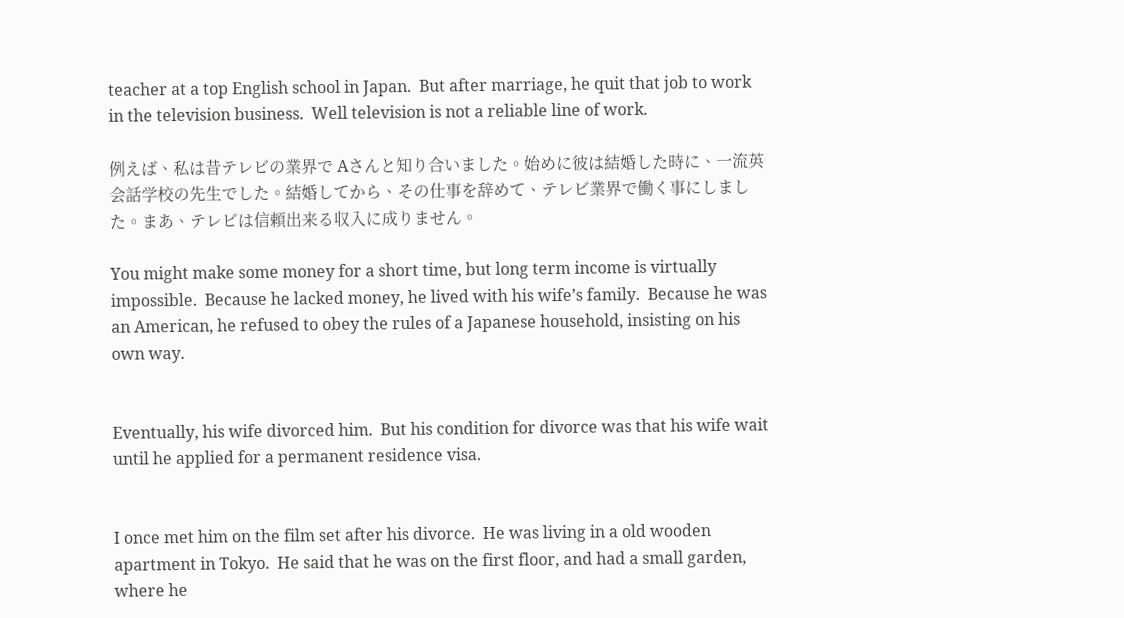teacher at a top English school in Japan.  But after marriage, he quit that job to work in the television business.  Well television is not a reliable line of work.

例えば、私は昔テレビの業界で Aさんと知り合いました。始めに彼は結婚した時に、一流英会話学校の先生でした。結婚してから、その仕事を辞めて、テレビ業界で働く事にしました。まあ、テレビは信頼出来る収入に成りません。

You might make some money for a short time, but long term income is virtually impossible.  Because he lacked money, he lived with his wife’s family.  Because he was an American, he refused to obey the rules of a Japanese household, insisting on his own way.


Eventually, his wife divorced him.  But his condition for divorce was that his wife wait until he applied for a permanent residence visa.


I once met him on the film set after his divorce.  He was living in a old wooden apartment in Tokyo.  He said that he was on the first floor, and had a small garden, where he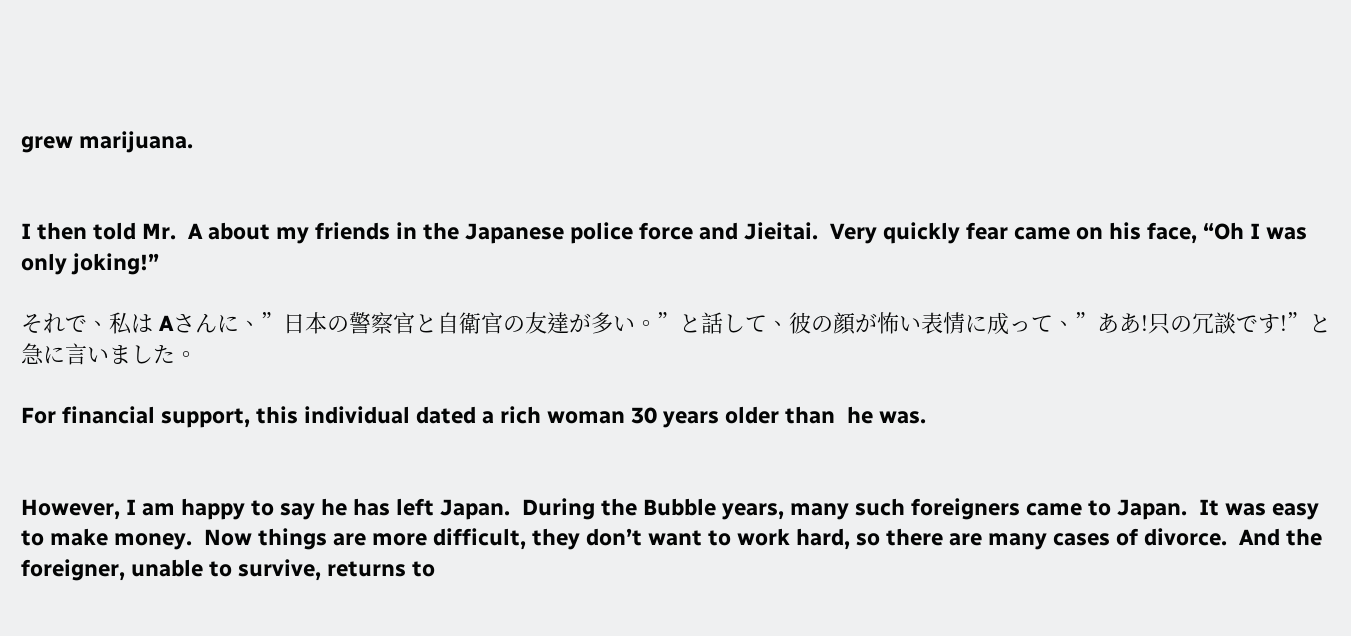grew marijuana.


I then told Mr.  A about my friends in the Japanese police force and Jieitai.  Very quickly fear came on his face, “Oh I was only joking!”

それで、私は Aさんに、”日本の警察官と自衛官の友達が多い。”と話して、彼の顔が怖い表情に成って、”ああ!只の冗談です!”と急に言いました。

For financial support, this individual dated a rich woman 30 years older than  he was.


However, I am happy to say he has left Japan.  During the Bubble years, many such foreigners came to Japan.  It was easy to make money.  Now things are more difficult, they don’t want to work hard, so there are many cases of divorce.  And the foreigner, unable to survive, returns to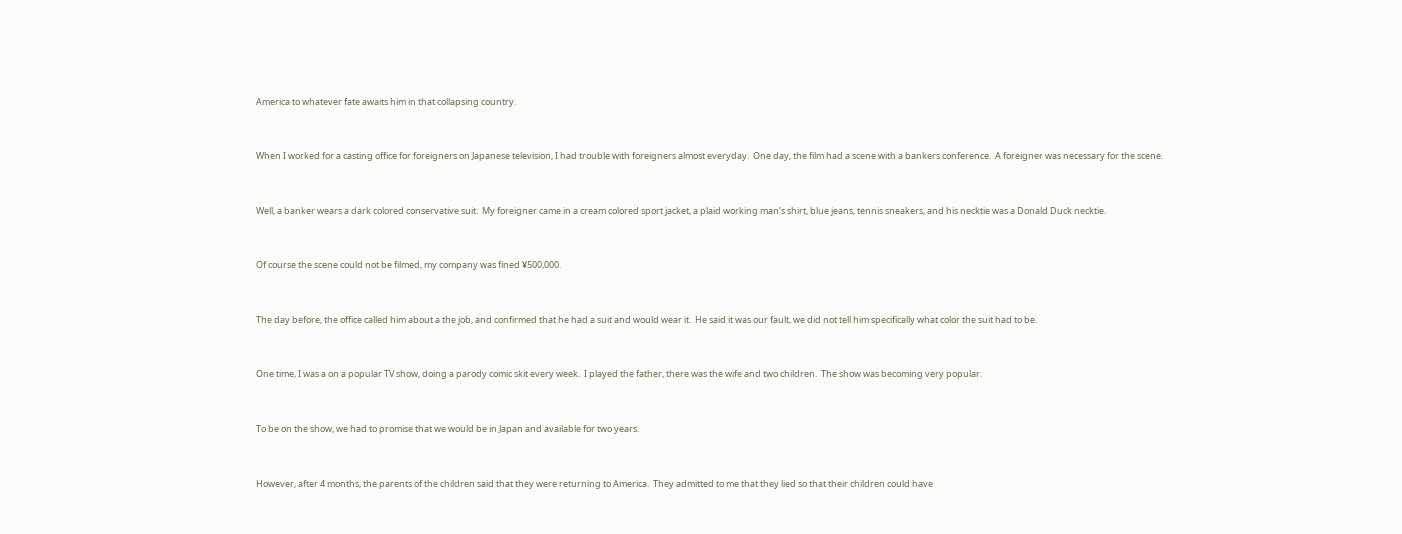America to whatever fate awaits him in that collapsing country.


When I worked for a casting office for foreigners on Japanese television, I had trouble with foreigners almost everyday.  One day, the film had a scene with a bankers conference.  A foreigner was necessary for the scene.


Well, a banker wears a dark colored conservative suit.  My foreigner came in a cream colored sport jacket, a plaid working man’s shirt, blue jeans, tennis sneakers, and his necktie was a Donald Duck necktie.


Of course the scene could not be filmed, my company was fined ¥500,000.


The day before, the office called him about a the job, and confirmed that he had a suit and would wear it.  He said it was our fault, we did not tell him specifically what color the suit had to be.


One time, I was a on a popular TV show, doing a parody comic skit every week.  I played the father, there was the wife and two children.  The show was becoming very popular.


To be on the show, we had to promise that we would be in Japan and available for two years.


However, after 4 months, the parents of the children said that they were returning to America.  They admitted to me that they lied so that their children could have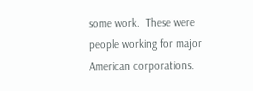some work.  These were people working for major American corporations.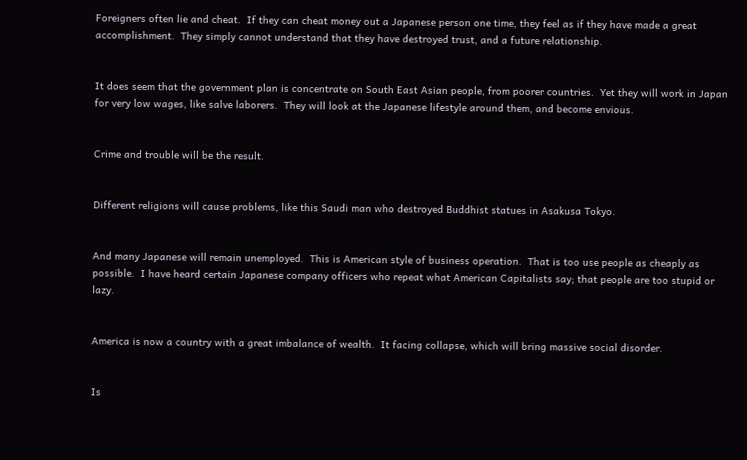Foreigners often lie and cheat.  If they can cheat money out a Japanese person one time, they feel as if they have made a great accomplishment.  They simply cannot understand that they have destroyed trust, and a future relationship.


It does seem that the government plan is concentrate on South East Asian people, from poorer countries.  Yet they will work in Japan for very low wages, like salve laborers.  They will look at the Japanese lifestyle around them, and become envious.


Crime and trouble will be the result.


Different religions will cause problems, like this Saudi man who destroyed Buddhist statues in Asakusa Tokyo.


And many Japanese will remain unemployed.  This is American style of business operation.  That is too use people as cheaply as possible.  I have heard certain Japanese company officers who repeat what American Capitalists say; that people are too stupid or lazy.


America is now a country with a great imbalance of wealth.  It facing collapse, which will bring massive social disorder.


Is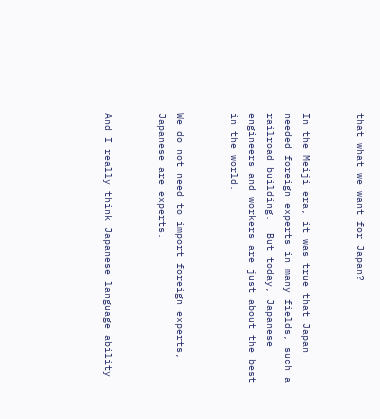that what we want for Japan?


In the Meiji era, it was true that Japan needed foreign experts in many fields, such a railroad building.  But today, Japanese engineers and workers are just about the best in the world.


We do not need to import foreign experts, Japanese are experts.


And I really think Japanese language ability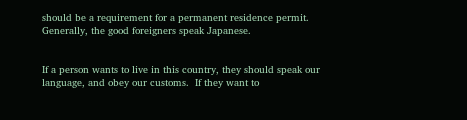should be a requirement for a permanent residence permit.  Generally, the good foreigners speak Japanese.


If a person wants to live in this country, they should speak our language, and obey our customs.  If they want to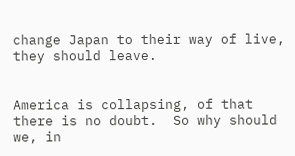change Japan to their way of live, they should leave.


America is collapsing, of that there is no doubt.  So why should we, in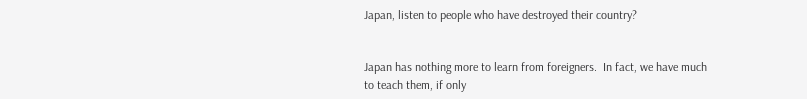Japan, listen to people who have destroyed their country?


Japan has nothing more to learn from foreigners.  In fact, we have much to teach them, if only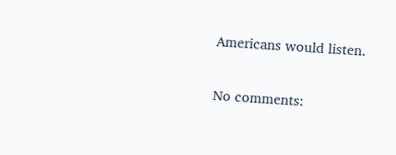Americans would listen.


No comments: